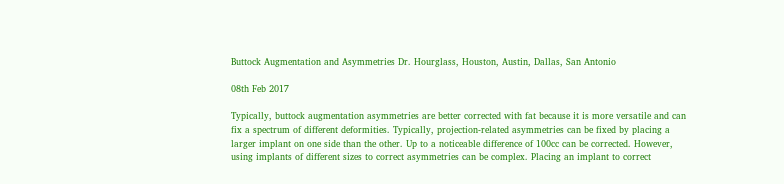Buttock Augmentation and Asymmetries Dr. Hourglass, Houston, Austin, Dallas, San Antonio

08th Feb 2017

Typically, buttock augmentation asymmetries are better corrected with fat because it is more versatile and can fix a spectrum of different deformities. Typically, projection-related asymmetries can be fixed by placing a larger implant on one side than the other. Up to a noticeable difference of 100cc can be corrected. However, using implants of different sizes to correct asymmetries can be complex. Placing an implant to correct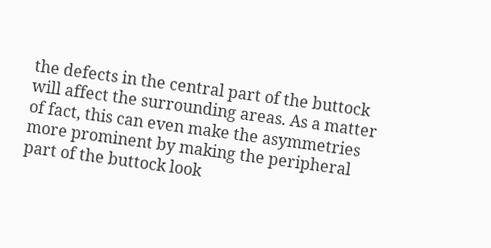the defects in the central part of the buttock will affect the surrounding areas. As a matter of fact, this can even make the asymmetries more prominent by making the peripheral part of the buttock look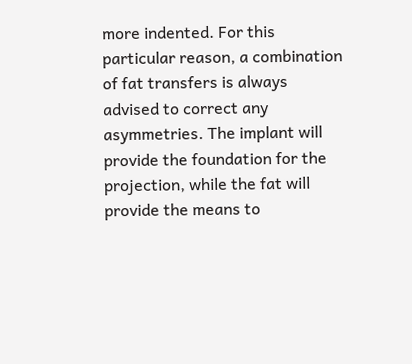more indented. For this particular reason, a combination of fat transfers is always advised to correct any asymmetries. The implant will provide the foundation for the projection, while the fat will provide the means to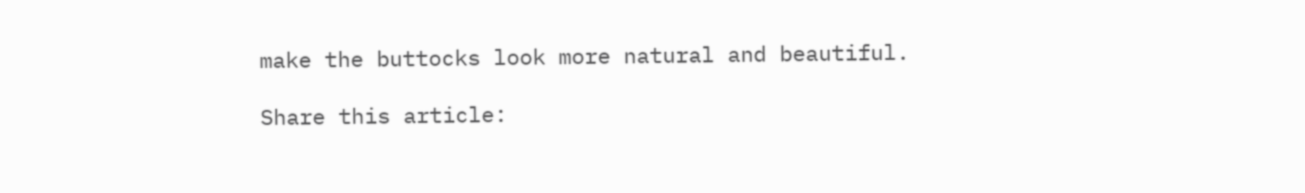make the buttocks look more natural and beautiful.

Share this article: